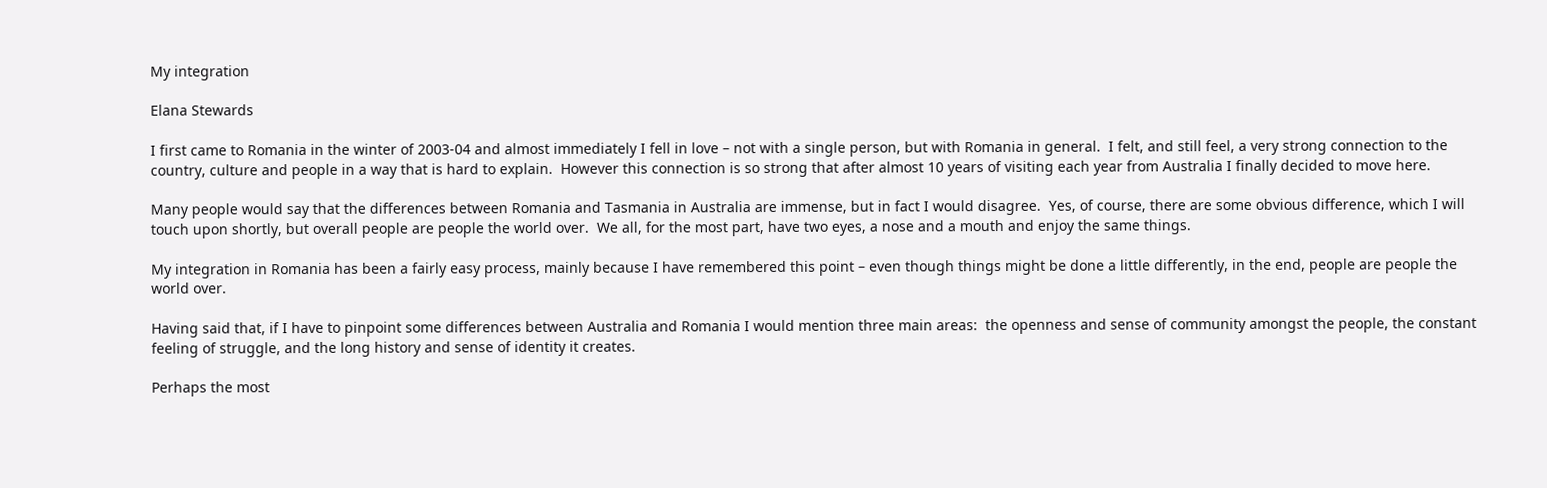My integration

Elana Stewards

I first came to Romania in the winter of 2003-04 and almost immediately I fell in love – not with a single person, but with Romania in general.  I felt, and still feel, a very strong connection to the country, culture and people in a way that is hard to explain.  However this connection is so strong that after almost 10 years of visiting each year from Australia I finally decided to move here.

Many people would say that the differences between Romania and Tasmania in Australia are immense, but in fact I would disagree.  Yes, of course, there are some obvious difference, which I will touch upon shortly, but overall people are people the world over.  We all, for the most part, have two eyes, a nose and a mouth and enjoy the same things.

My integration in Romania has been a fairly easy process, mainly because I have remembered this point – even though things might be done a little differently, in the end, people are people the world over.

Having said that, if I have to pinpoint some differences between Australia and Romania I would mention three main areas:  the openness and sense of community amongst the people, the constant feeling of struggle, and the long history and sense of identity it creates.

Perhaps the most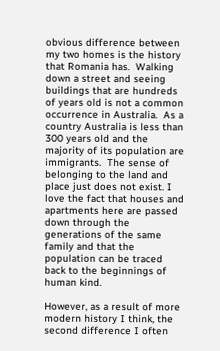obvious difference between my two homes is the history that Romania has.  Walking down a street and seeing buildings that are hundreds of years old is not a common occurrence in Australia.  As a country Australia is less than 300 years old and the majority of its population are immigrants.  The sense of belonging to the land and place just does not exist. I love the fact that houses and apartments here are passed down through the generations of the same family and that the population can be traced back to the beginnings of human kind.

However, as a result of more modern history I think, the second difference I often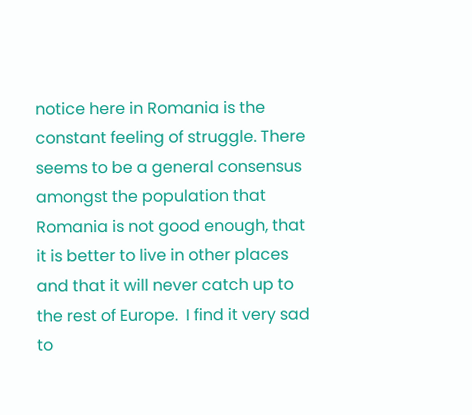notice here in Romania is the constant feeling of struggle. There seems to be a general consensus amongst the population that Romania is not good enough, that it is better to live in other places and that it will never catch up to the rest of Europe.  I find it very sad to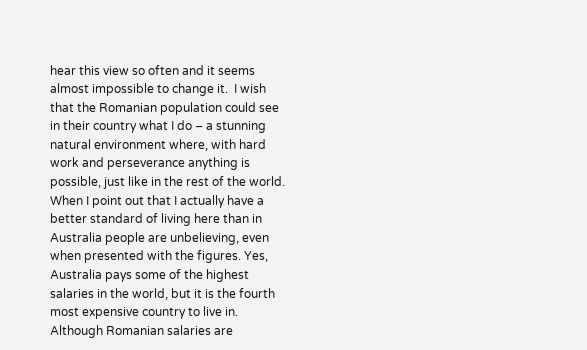hear this view so often and it seems almost impossible to change it.  I wish that the Romanian population could see in their country what I do – a stunning natural environment where, with hard work and perseverance anything is possible, just like in the rest of the world.  When I point out that I actually have a better standard of living here than in Australia people are unbelieving, even when presented with the figures. Yes, Australia pays some of the highest salaries in the world, but it is the fourth most expensive country to live in. Although Romanian salaries are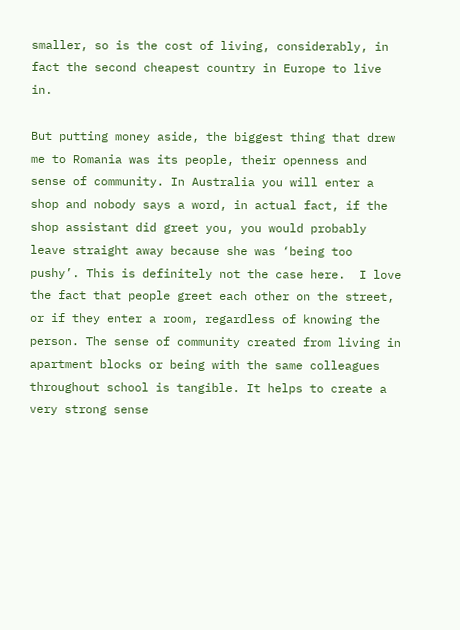smaller, so is the cost of living, considerably, in fact the second cheapest country in Europe to live in.

But putting money aside, the biggest thing that drew me to Romania was its people, their openness and sense of community. In Australia you will enter a shop and nobody says a word, in actual fact, if the shop assistant did greet you, you would probably leave straight away because she was ‘being too pushy’. This is definitely not the case here.  I love the fact that people greet each other on the street, or if they enter a room, regardless of knowing the person. The sense of community created from living in apartment blocks or being with the same colleagues throughout school is tangible. It helps to create a very strong sense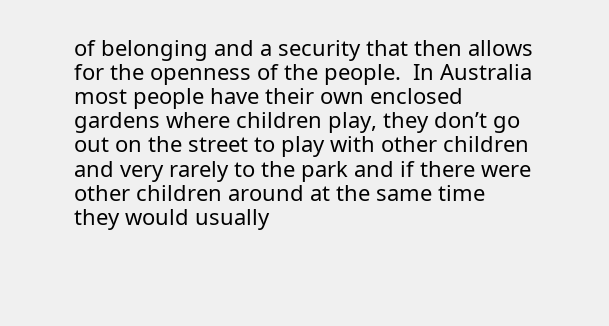of belonging and a security that then allows for the openness of the people.  In Australia most people have their own enclosed gardens where children play, they don’t go out on the street to play with other children and very rarely to the park and if there were other children around at the same time they would usually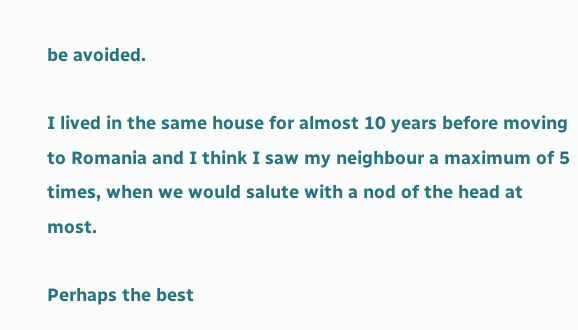be avoided.

I lived in the same house for almost 10 years before moving to Romania and I think I saw my neighbour a maximum of 5 times, when we would salute with a nod of the head at most.

Perhaps the best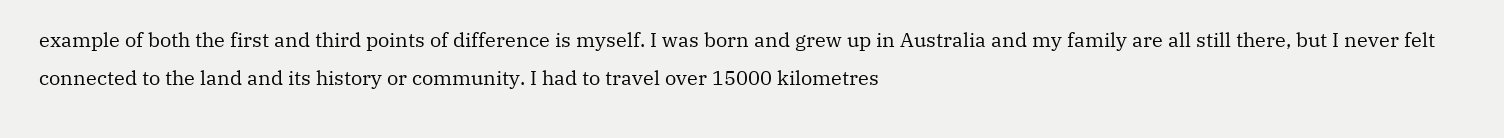example of both the first and third points of difference is myself. I was born and grew up in Australia and my family are all still there, but I never felt connected to the land and its history or community. I had to travel over 15000 kilometres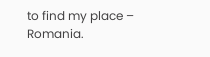to find my place – Romania.